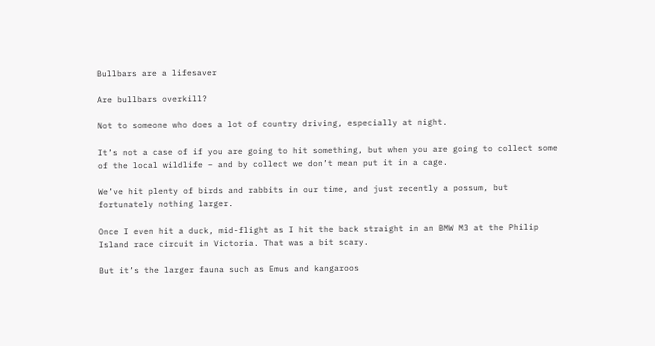Bullbars are a lifesaver

Are bullbars overkill?

Not to someone who does a lot of country driving, especially at night.

It’s not a case of if you are going to hit something, but when you are going to collect some of the local wildlife – and by collect we don’t mean put it in a cage.

We’ve hit plenty of birds and rabbits in our time, and just recently a possum, but fortunately nothing larger.

Once I even hit a duck, mid-flight as I hit the back straight in an BMW M3 at the Philip Island race circuit in Victoria. That was a bit scary.

But it’s the larger fauna such as Emus and kangaroos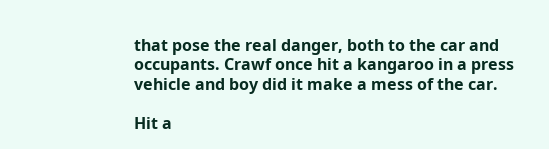that pose the real danger, both to the car and occupants. Crawf once hit a kangaroo in a press vehicle and boy did it make a mess of the car.

Hit a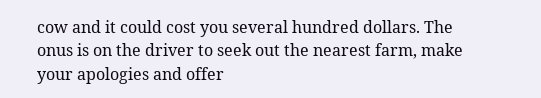cow and it could cost you several hundred dollars. The onus is on the driver to seek out the nearest farm, make your apologies and offer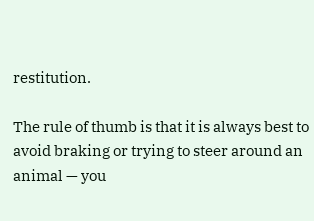restitution.

The rule of thumb is that it is always best to avoid braking or trying to steer around an animal — you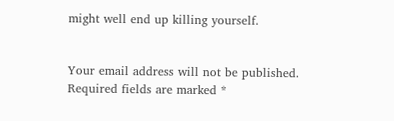might well end up killing yourself.


Your email address will not be published. Required fields are marked *